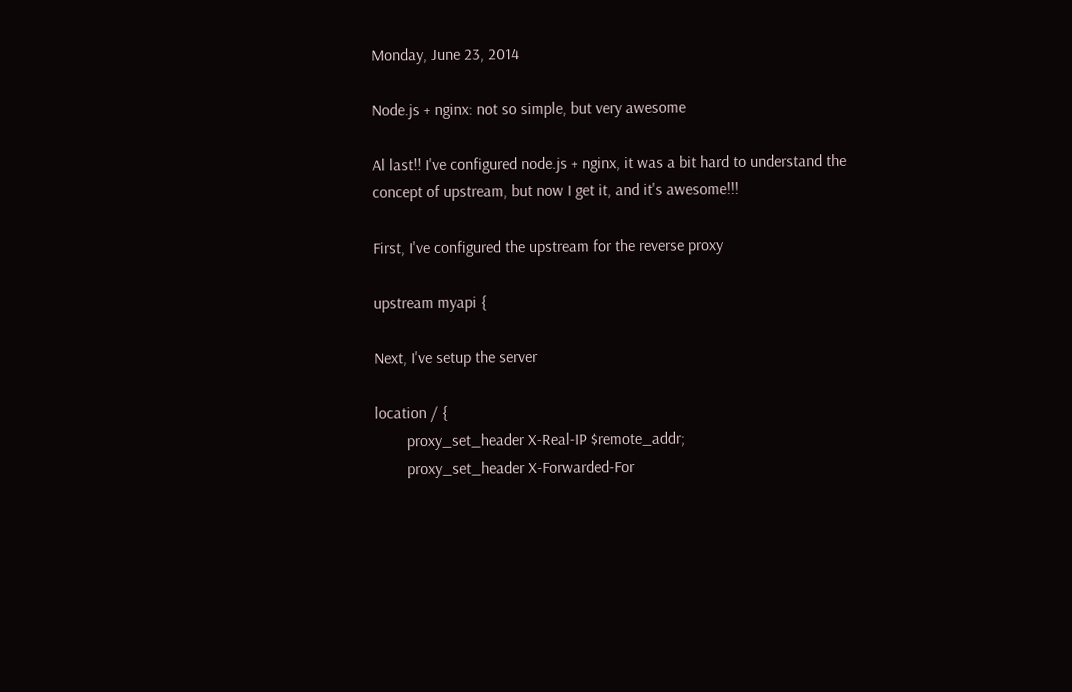Monday, June 23, 2014

Node.js + nginx: not so simple, but very awesome

Al last!! I've configured node.js + nginx, it was a bit hard to understand the concept of upstream, but now I get it, and it's awesome!!!

First, I've configured the upstream for the reverse proxy

upstream myapi {

Next, I've setup the server

location / {
        proxy_set_header X-Real-IP $remote_addr;
        proxy_set_header X-Forwarded-For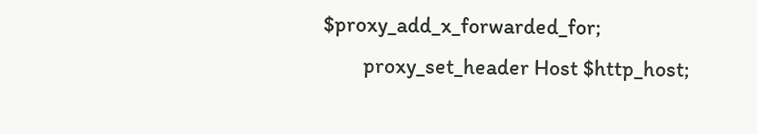$proxy_add_x_forwarded_for;
        proxy_set_header Host $http_host;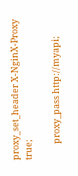proxy_set_header X-NginX-Proxy true;

        proxy_pass http://myapi;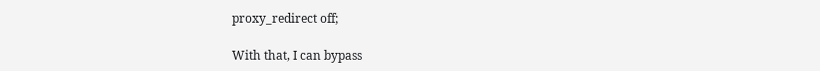proxy_redirect off;

With that, I can bypass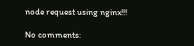node request using nginx!!!

No comments: